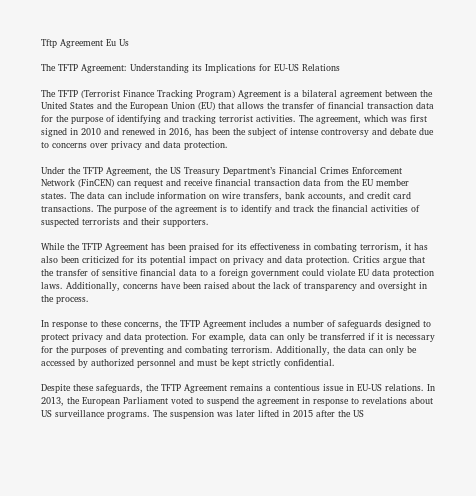Tftp Agreement Eu Us

The TFTP Agreement: Understanding its Implications for EU-US Relations

The TFTP (Terrorist Finance Tracking Program) Agreement is a bilateral agreement between the United States and the European Union (EU) that allows the transfer of financial transaction data for the purpose of identifying and tracking terrorist activities. The agreement, which was first signed in 2010 and renewed in 2016, has been the subject of intense controversy and debate due to concerns over privacy and data protection.

Under the TFTP Agreement, the US Treasury Department’s Financial Crimes Enforcement Network (FinCEN) can request and receive financial transaction data from the EU member states. The data can include information on wire transfers, bank accounts, and credit card transactions. The purpose of the agreement is to identify and track the financial activities of suspected terrorists and their supporters.

While the TFTP Agreement has been praised for its effectiveness in combating terrorism, it has also been criticized for its potential impact on privacy and data protection. Critics argue that the transfer of sensitive financial data to a foreign government could violate EU data protection laws. Additionally, concerns have been raised about the lack of transparency and oversight in the process.

In response to these concerns, the TFTP Agreement includes a number of safeguards designed to protect privacy and data protection. For example, data can only be transferred if it is necessary for the purposes of preventing and combating terrorism. Additionally, the data can only be accessed by authorized personnel and must be kept strictly confidential.

Despite these safeguards, the TFTP Agreement remains a contentious issue in EU-US relations. In 2013, the European Parliament voted to suspend the agreement in response to revelations about US surveillance programs. The suspension was later lifted in 2015 after the US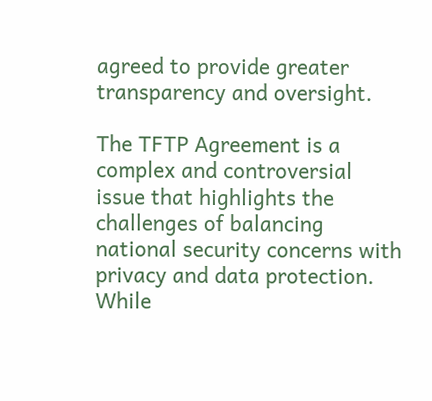agreed to provide greater transparency and oversight.

The TFTP Agreement is a complex and controversial issue that highlights the challenges of balancing national security concerns with privacy and data protection. While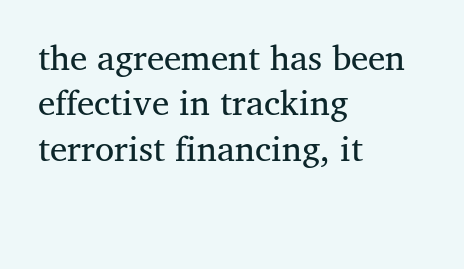the agreement has been effective in tracking terrorist financing, it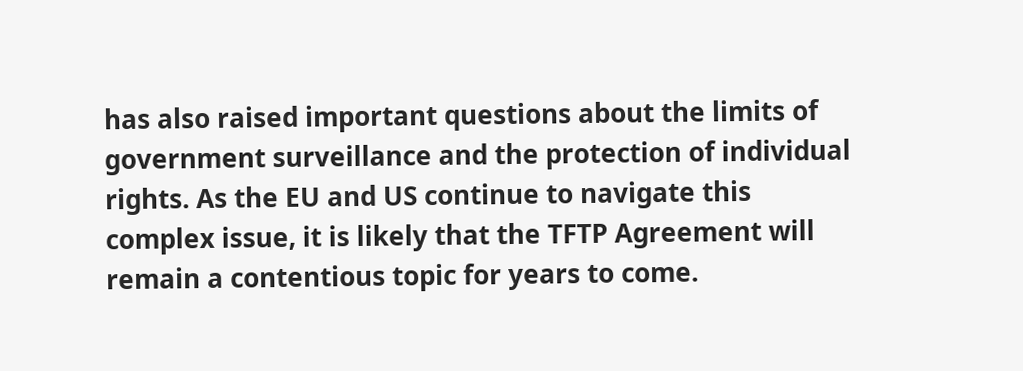has also raised important questions about the limits of government surveillance and the protection of individual rights. As the EU and US continue to navigate this complex issue, it is likely that the TFTP Agreement will remain a contentious topic for years to come.